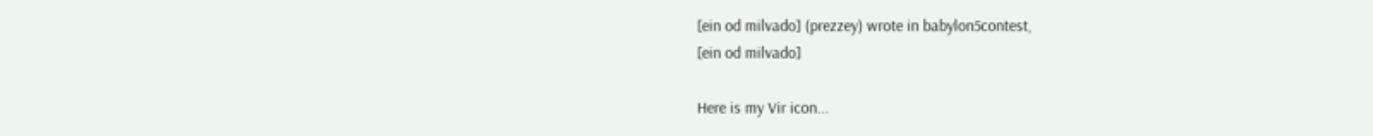[ein od milvado] (prezzey) wrote in babylon5contest,
[ein od milvado]

Here is my Vir icon...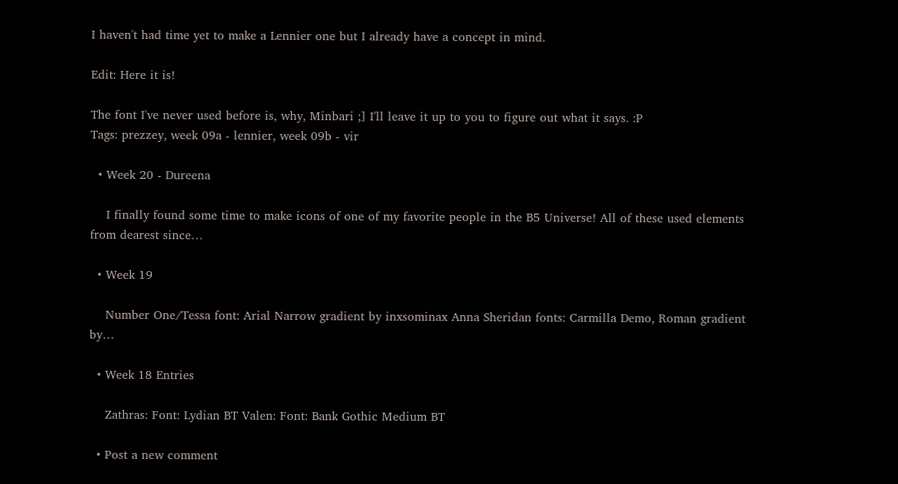I haven't had time yet to make a Lennier one but I already have a concept in mind.

Edit: Here it is!

The font I've never used before is, why, Minbari ;] I'll leave it up to you to figure out what it says. :P
Tags: prezzey, week 09a - lennier, week 09b - vir

  • Week 20 - Dureena

    I finally found some time to make icons of one of my favorite people in the B5 Universe! All of these used elements from dearest since…

  • Week 19

    Number One/Tessa font: Arial Narrow gradient by inxsominax Anna Sheridan fonts: Carmilla Demo, Roman gradient by…

  • Week 18 Entries

    Zathras: Font: Lydian BT Valen: Font: Bank Gothic Medium BT

  • Post a new comment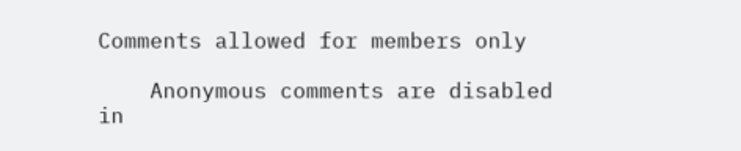Comments allowed for members only

    Anonymous comments are disabled in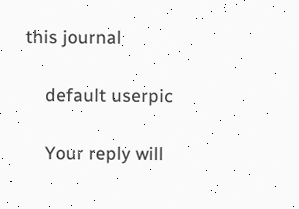this journal

    default userpic

    Your reply will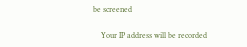be screened

    Your IP address will be recorded